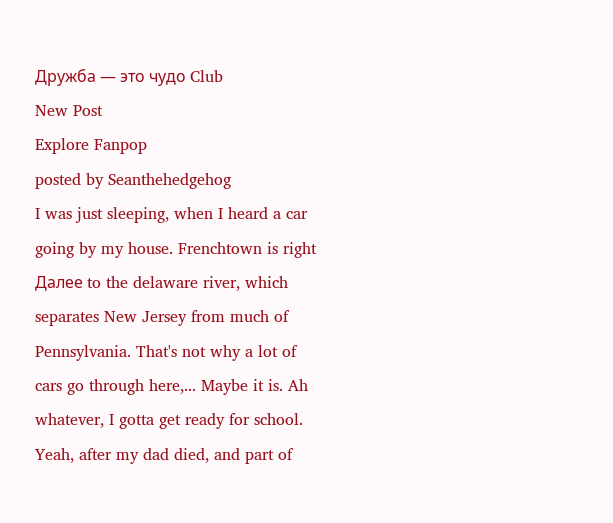Дружба — это чудо Club
New Post
Explore Fanpop
posted by Seanthehedgehog
I was just sleeping, when I heard a car going by my house. Frenchtown is right Далее to the delaware river, which separates New Jersey from much of Pennsylvania. That's not why a lot of cars go through here,... Maybe it is. Ah whatever, I gotta get ready for school. Yeah, after my dad died, and part of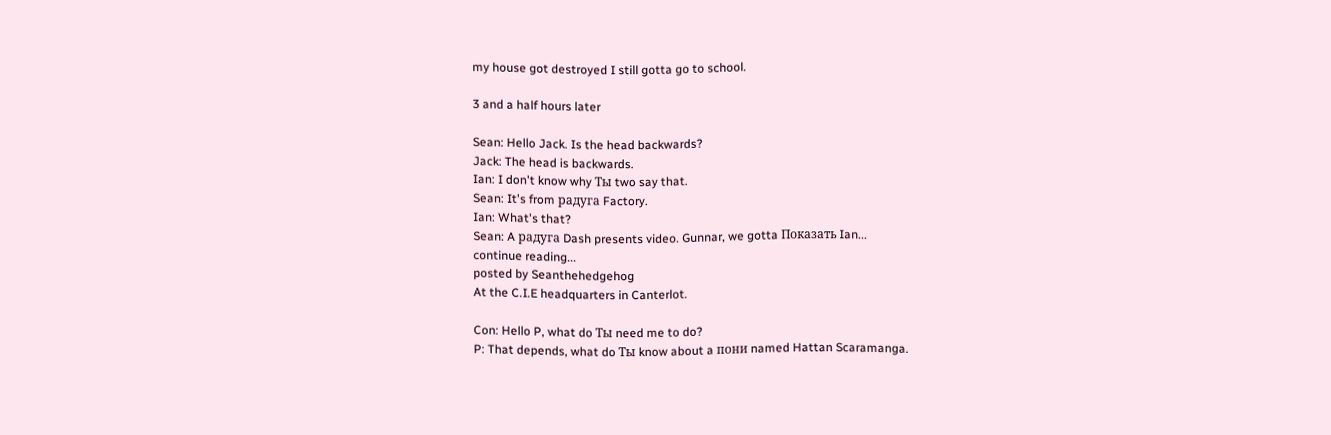my house got destroyed I still gotta go to school.

3 and a half hours later

Sean: Hello Jack. Is the head backwards?
Jack: The head is backwards.
Ian: I don't know why Ты two say that.
Sean: It's from радуга Factory.
Ian: What's that?
Sean: A радуга Dash presents video. Gunnar, we gotta Показать Ian...
continue reading...
posted by Seanthehedgehog
At the C.I.E headquarters in Canterlot.

Con: Hello P, what do Ты need me to do?
P: That depends, what do Ты know about a пони named Hattan Scaramanga.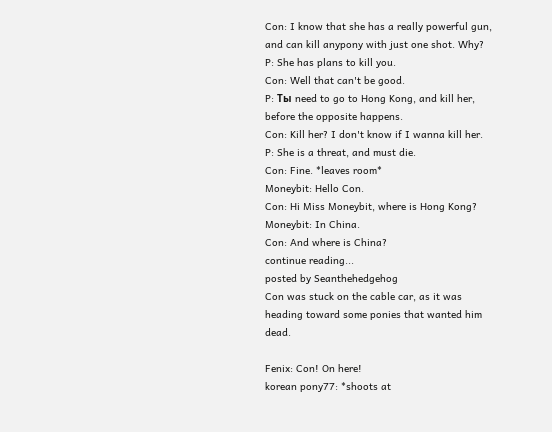Con: I know that she has a really powerful gun, and can kill anypony with just one shot. Why?
P: She has plans to kill you.
Con: Well that can't be good.
P: Ты need to go to Hong Kong, and kill her, before the opposite happens.
Con: Kill her? I don't know if I wanna kill her.
P: She is a threat, and must die.
Con: Fine. *leaves room*
Moneybit: Hello Con.
Con: Hi Miss Moneybit, where is Hong Kong?
Moneybit: In China.
Con: And where is China?
continue reading...
posted by Seanthehedgehog
Con was stuck on the cable car, as it was heading toward some ponies that wanted him dead.

Fenix: Con! On here!
korean pony77: *shoots at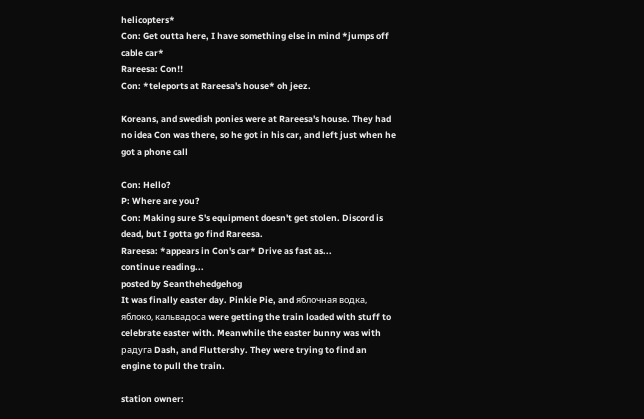helicopters*
Con: Get outta here, I have something else in mind *jumps off cable car*
Rareesa: Con!!
Con: *teleports at Rareesa's house* oh jeez.

Koreans, and swedish ponies were at Rareesa's house. They had no idea Con was there, so he got in his car, and left just when he got a phone call

Con: Hello?
P: Where are you?
Con: Making sure S's equipment doesn't get stolen. Discord is dead, but I gotta go find Rareesa.
Rareesa: *appears in Con's car* Drive as fast as...
continue reading...
posted by Seanthehedgehog
It was finally easter day. Pinkie Pie, and яблочная водка, яблоко, кальвадоса were getting the train loaded with stuff to celebrate easter with. Meanwhile the easter bunny was with радуга Dash, and Fluttershy. They were trying to find an engine to pull the train.

station owner: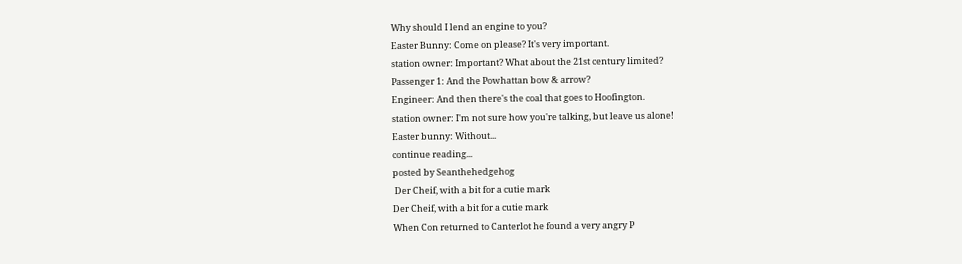Why should I lend an engine to you?
Easter Bunny: Come on please? It's very important.
station owner: Important? What about the 21st century limited?
Passenger 1: And the Powhattan bow & arrow?
Engineer: And then there's the coal that goes to Hoofington.
station owner: I'm not sure how you're talking, but leave us alone!
Easter bunny: Without...
continue reading...
posted by Seanthehedgehog
 Der Cheif, with a bit for a cutie mark
Der Cheif, with a bit for a cutie mark
When Con returned to Canterlot he found a very angry P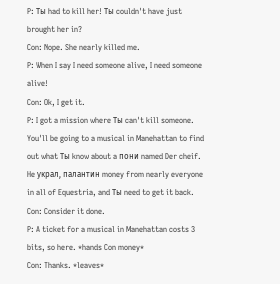P: Ты had to kill her! Ты couldn't have just brought her in?
Con: Nope. She nearly killed me.
P: When I say I need someone alive, I need someone alive!
Con: Ok, I get it.
P: I got a mission where Ты can't kill someone. You'll be going to a musical in Manehattan to find out what Ты know about a пони named Der cheif. He украл, палантин money from nearly everyone in all of Equestria, and Ты need to get it back.
Con: Consider it done.
P: A ticket for a musical in Manehattan costs 3 bits, so here. *hands Con money*
Con: Thanks. *leaves*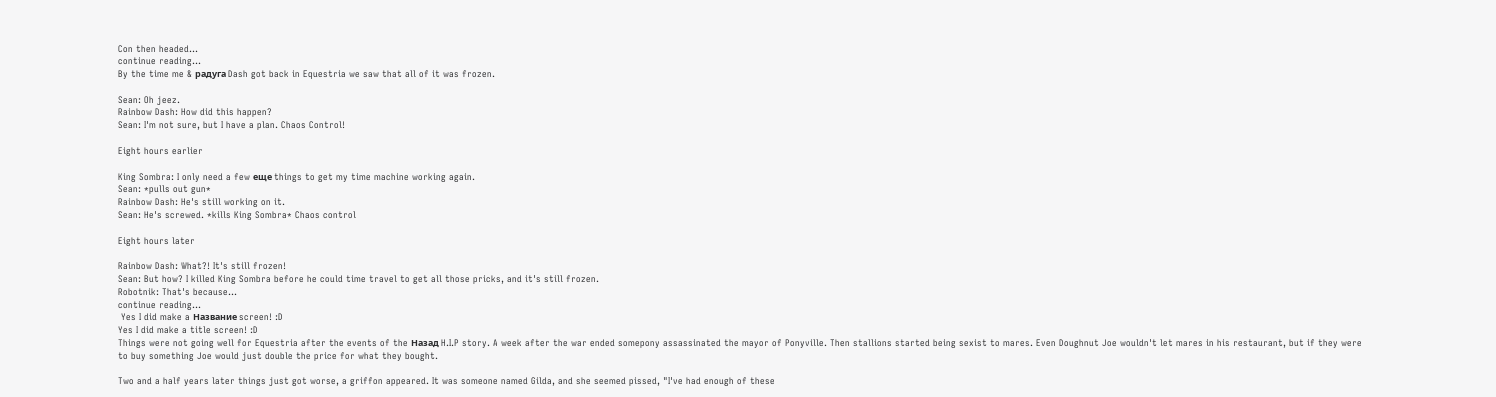Con then headed...
continue reading...
By the time me & радуга Dash got back in Equestria we saw that all of it was frozen.

Sean: Oh jeez.
Rainbow Dash: How did this happen?
Sean: I'm not sure, but I have a plan. Chaos Control!

Eight hours earlier

King Sombra: I only need a few еще things to get my time machine working again.
Sean: *pulls out gun*
Rainbow Dash: He's still working on it.
Sean: He's screwed. *kills King Sombra* Chaos control

Eight hours later

Rainbow Dash: What?! It's still frozen!
Sean: But how? I killed King Sombra before he could time travel to get all those pricks, and it's still frozen.
Robotnik: That's because...
continue reading...
 Yes I did make a Название screen! :D
Yes I did make a title screen! :D
Things were not going well for Equestria after the events of the Назад H.I.P story. A week after the war ended somepony assassinated the mayor of Ponyville. Then stallions started being sexist to mares. Even Doughnut Joe wouldn't let mares in his restaurant, but if they were to buy something Joe would just double the price for what they bought.

Two and a half years later things just got worse, a griffon appeared. It was someone named Gilda, and she seemed pissed, "I've had enough of these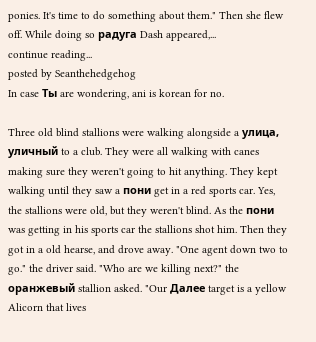ponies. It's time to do something about them." Then she flew off. While doing so радуга Dash appeared,...
continue reading...
posted by Seanthehedgehog
In case Ты are wondering, ani is korean for no.

Three old blind stallions were walking alongside a улица, уличный to a club. They were all walking with canes making sure they weren't going to hit anything. They kept walking until they saw a пони get in a red sports car. Yes, the stallions were old, but they weren't blind. As the пони was getting in his sports car the stallions shot him. Then they got in a old hearse, and drove away. "One agent down two to go." the driver said. "Who are we killing next?" the оранжевый stallion asked. "Our Далее target is a yellow Alicorn that lives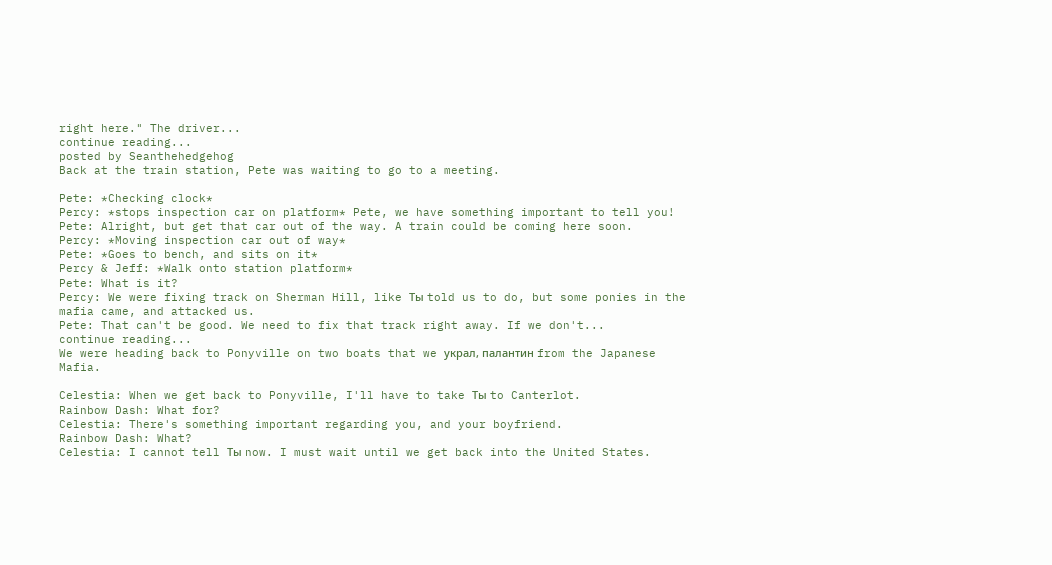right here." The driver...
continue reading...
posted by Seanthehedgehog
Back at the train station, Pete was waiting to go to a meeting.

Pete: *Checking clock*
Percy: *stops inspection car on platform* Pete, we have something important to tell you!
Pete: Alright, but get that car out of the way. A train could be coming here soon.
Percy: *Moving inspection car out of way*
Pete: *Goes to bench, and sits on it*
Percy & Jeff: *Walk onto station platform*
Pete: What is it?
Percy: We were fixing track on Sherman Hill, like Ты told us to do, but some ponies in the mafia came, and attacked us.
Pete: That can't be good. We need to fix that track right away. If we don't...
continue reading...
We were heading back to Ponyville on two boats that we украл, палантин from the Japanese Mafia.

Celestia: When we get back to Ponyville, I'll have to take Ты to Canterlot.
Rainbow Dash: What for?
Celestia: There's something important regarding you, and your boyfriend.
Rainbow Dash: What?
Celestia: I cannot tell Ты now. I must wait until we get back into the United States.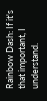Rainbow Dash: If it's that important, I understand.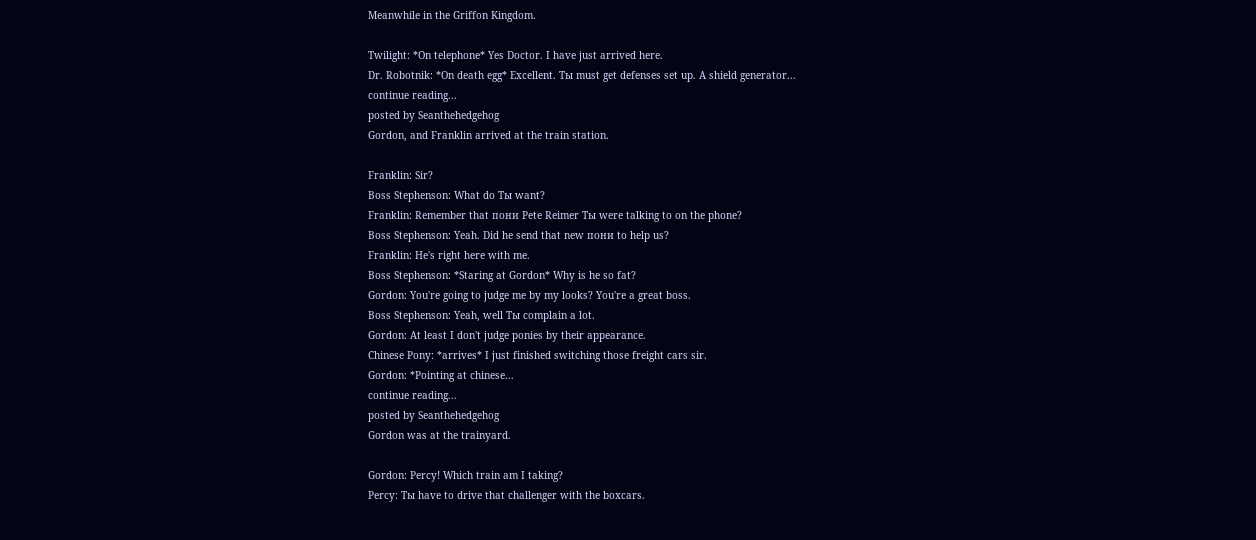Meanwhile in the Griffon Kingdom.

Twilight: *On telephone* Yes Doctor. I have just arrived here.
Dr. Robotnik: *On death egg* Excellent. Ты must get defenses set up. A shield generator...
continue reading...
posted by Seanthehedgehog
Gordon, and Franklin arrived at the train station.

Franklin: Sir?
Boss Stephenson: What do Ты want?
Franklin: Remember that пони Pete Reimer Ты were talking to on the phone?
Boss Stephenson: Yeah. Did he send that new пони to help us?
Franklin: He's right here with me.
Boss Stephenson: *Staring at Gordon* Why is he so fat?
Gordon: You're going to judge me by my looks? You're a great boss.
Boss Stephenson: Yeah, well Ты complain a lot.
Gordon: At least I don't judge ponies by their appearance.
Chinese Pony: *arrives* I just finished switching those freight cars sir.
Gordon: *Pointing at chinese...
continue reading...
posted by Seanthehedgehog
Gordon was at the trainyard.

Gordon: Percy! Which train am I taking?
Percy: Ты have to drive that challenger with the boxcars.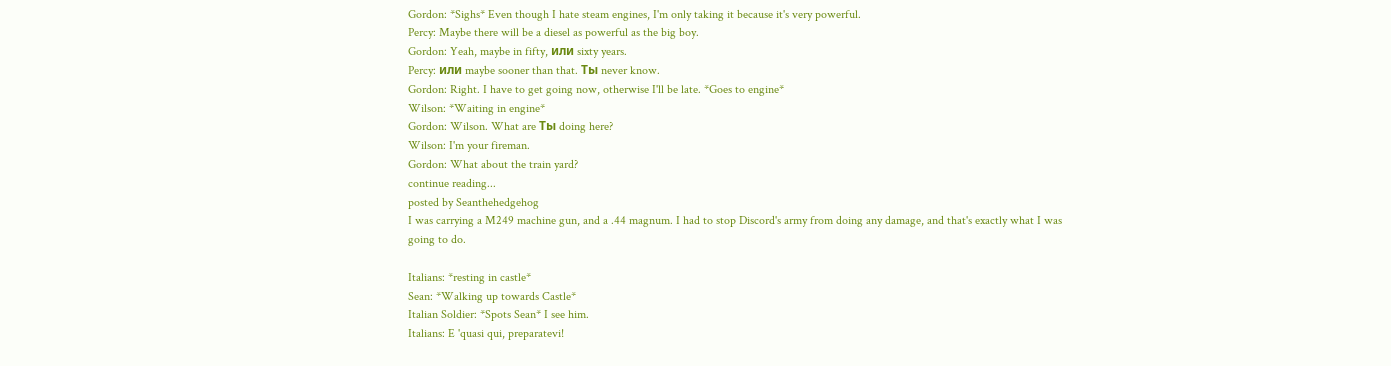Gordon: *Sighs* Even though I hate steam engines, I'm only taking it because it's very powerful.
Percy: Maybe there will be a diesel as powerful as the big boy.
Gordon: Yeah, maybe in fifty, или sixty years.
Percy: или maybe sooner than that. Ты never know.
Gordon: Right. I have to get going now, otherwise I'll be late. *Goes to engine*
Wilson: *Waiting in engine*
Gordon: Wilson. What are Ты doing here?
Wilson: I'm your fireman.
Gordon: What about the train yard?
continue reading...
posted by Seanthehedgehog
I was carrying a M249 machine gun, and a .44 magnum. I had to stop Discord's army from doing any damage, and that's exactly what I was going to do.

Italians: *resting in castle*
Sean: *Walking up towards Castle*
Italian Soldier: *Spots Sean* I see him.
Italians: E 'quasi qui, preparatevi!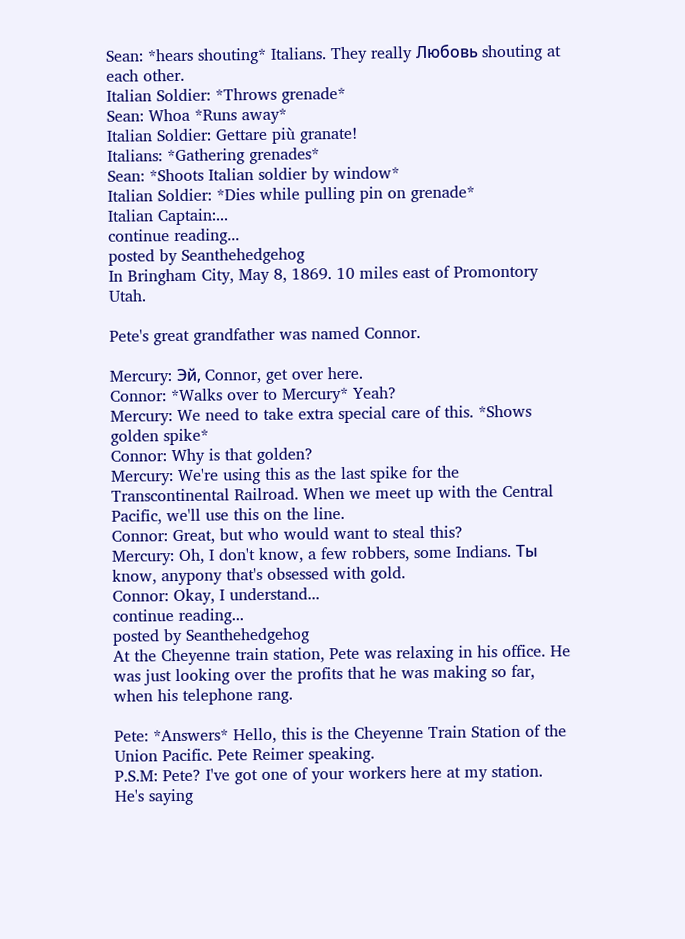Sean: *hears shouting* Italians. They really Любовь shouting at each other.
Italian Soldier: *Throws grenade*
Sean: Whoa *Runs away*
Italian Soldier: Gettare più granate!
Italians: *Gathering grenades*
Sean: *Shoots Italian soldier by window*
Italian Soldier: *Dies while pulling pin on grenade*
Italian Captain:...
continue reading...
posted by Seanthehedgehog
In Bringham City, May 8, 1869. 10 miles east of Promontory Utah.

Pete's great grandfather was named Connor.

Mercury: Эй, Connor, get over here.
Connor: *Walks over to Mercury* Yeah?
Mercury: We need to take extra special care of this. *Shows golden spike*
Connor: Why is that golden?
Mercury: We're using this as the last spike for the Transcontinental Railroad. When we meet up with the Central Pacific, we'll use this on the line.
Connor: Great, but who would want to steal this?
Mercury: Oh, I don't know, a few robbers, some Indians. Ты know, anypony that's obsessed with gold.
Connor: Okay, I understand...
continue reading...
posted by Seanthehedgehog
At the Cheyenne train station, Pete was relaxing in his office. He was just looking over the profits that he was making so far, when his telephone rang.

Pete: *Answers* Hello, this is the Cheyenne Train Station of the Union Pacific. Pete Reimer speaking.
P.S.M: Pete? I've got one of your workers here at my station. He's saying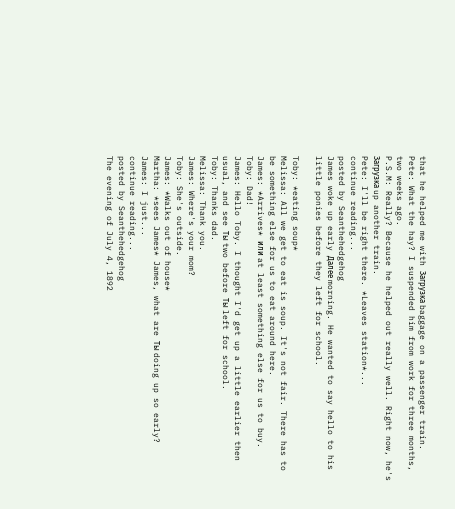that he helped me with Загрузка baggage on a passenger train.
Pete: What the hay? I suspended him from work for three months, two weeks ago.
P.S.M: Really? Because he helped out really well. Right now, he's Загрузка up another train.
Pete: I'll be right there. *Leaves station*...
continue reading...
posted by Seanthehedgehog
James woke up early Далее morning. He wanted to say hello to his little ponies before they left for school.

Toby: *eating soup*
Melissa: All we get to eat is soup. It's not fair. There has to be something else for us to eat around here.
James: *Arrives* или at least something else for us to buy.
Toby: Dad!
James: Hello Toby. I thought I'd get up a little earlier then usual, and see Ты two before Ты left for school.
Toby: Thanks dad.
Melissa: Thank you.
James: Where's your mom?
Toby: She's outside.
James: *Walks out of house*
Martha: *sees James* James, what are Ты doing up so early?
James: I just...
continue reading...
posted by Seanthehedgehog
The evening of July 4, 1892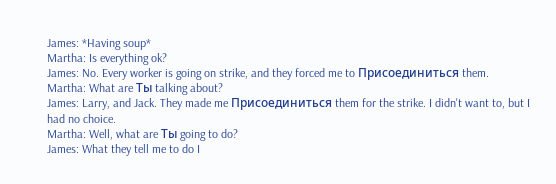James: *Having soup*
Martha: Is everything ok?
James: No. Every worker is going on strike, and they forced me to Присоединиться them.
Martha: What are Ты talking about?
James: Larry, and Jack. They made me Присоединиться them for the strike. I didn't want to, but I had no choice.
Martha: Well, what are Ты going to do?
James: What they tell me to do I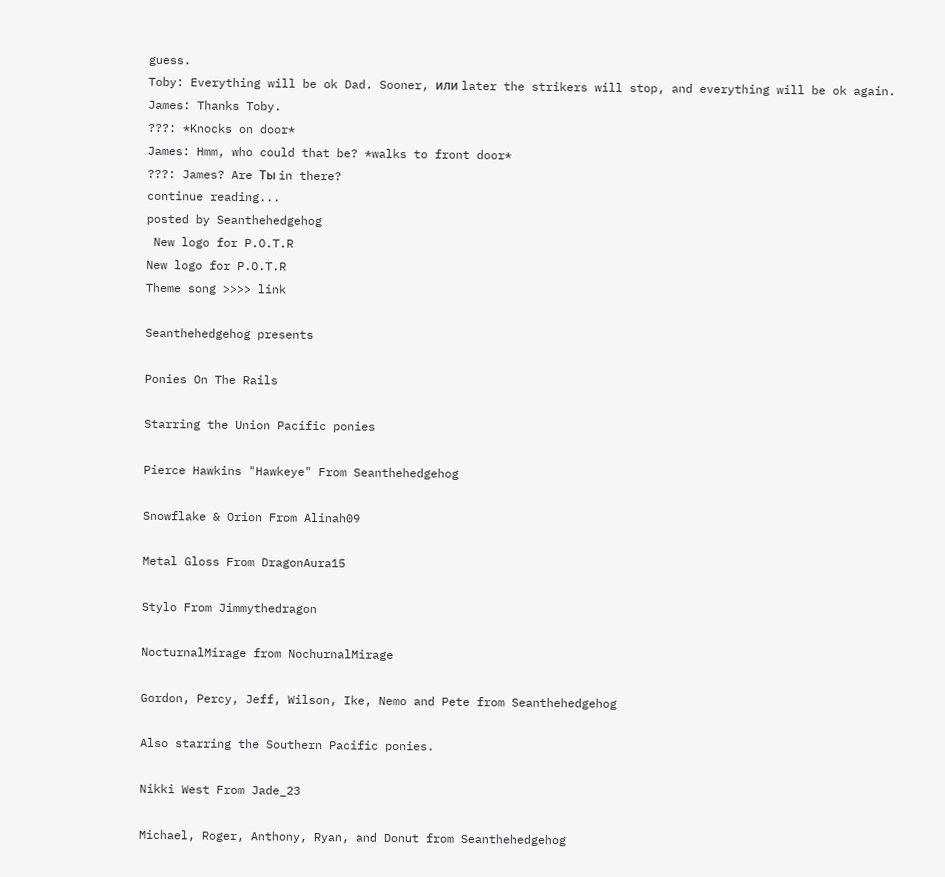guess.
Toby: Everything will be ok Dad. Sooner, или later the strikers will stop, and everything will be ok again.
James: Thanks Toby.
???: *Knocks on door*
James: Hmm, who could that be? *walks to front door*
???: James? Are Ты in there?
continue reading...
posted by Seanthehedgehog
 New logo for P.O.T.R
New logo for P.O.T.R
Theme song >>>> link

Seanthehedgehog presents

Ponies On The Rails

Starring the Union Pacific ponies

Pierce Hawkins "Hawkeye" From Seanthehedgehog

Snowflake & Orion From Alinah09

Metal Gloss From DragonAura15

Stylo From Jimmythedragon

NocturnalMirage from NochurnalMirage

Gordon, Percy, Jeff, Wilson, Ike, Nemo and Pete from Seanthehedgehog

Also starring the Southern Pacific ponies.

Nikki West From Jade_23

Michael, Roger, Anthony, Ryan, and Donut from Seanthehedgehog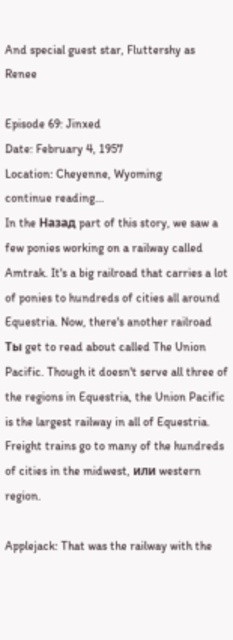And special guest star, Fluttershy as Renee

Episode 69: Jinxed
Date: February 4, 1957
Location: Cheyenne, Wyoming
continue reading...
In the Назад part of this story, we saw a few ponies working on a railway called Amtrak. It's a big railroad that carries a lot of ponies to hundreds of cities all around Equestria. Now, there's another railroad Ты get to read about called The Union Pacific. Though it doesn't serve all three of the regions in Equestria, the Union Pacific is the largest railway in all of Equestria. Freight trains go to many of the hundreds of cities in the midwest, или western region.

Applejack: That was the railway with the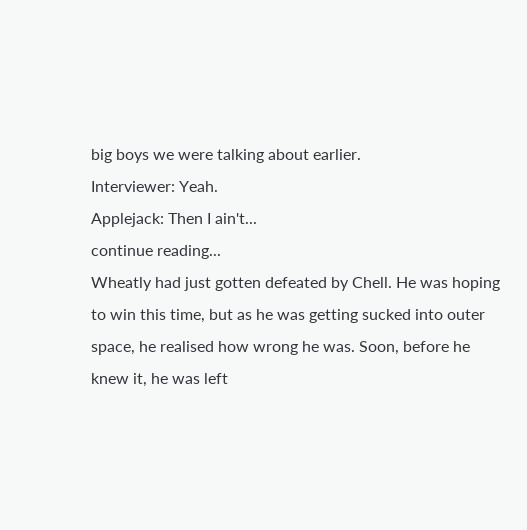big boys we were talking about earlier.
Interviewer: Yeah.
Applejack: Then I ain't...
continue reading...
Wheatly had just gotten defeated by Chell. He was hoping to win this time, but as he was getting sucked into outer space, he realised how wrong he was. Soon, before he knew it, he was left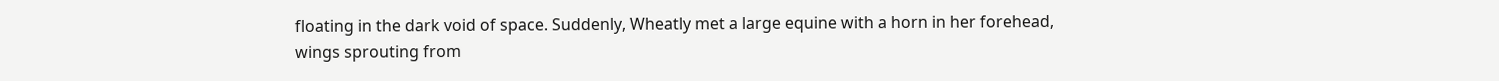floating in the dark void of space. Suddenly, Wheatly met a large equine with a horn in her forehead, wings sprouting from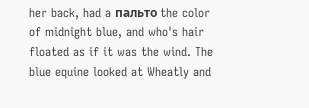her back, had a пальто the color of midnight blue, and who's hair floated as if it was the wind. The blue equine looked at Wheatly and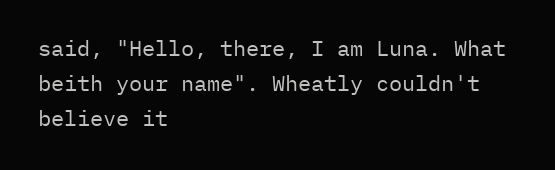said, "Hello, there, I am Luna. What beith your name". Wheatly couldn't believe it